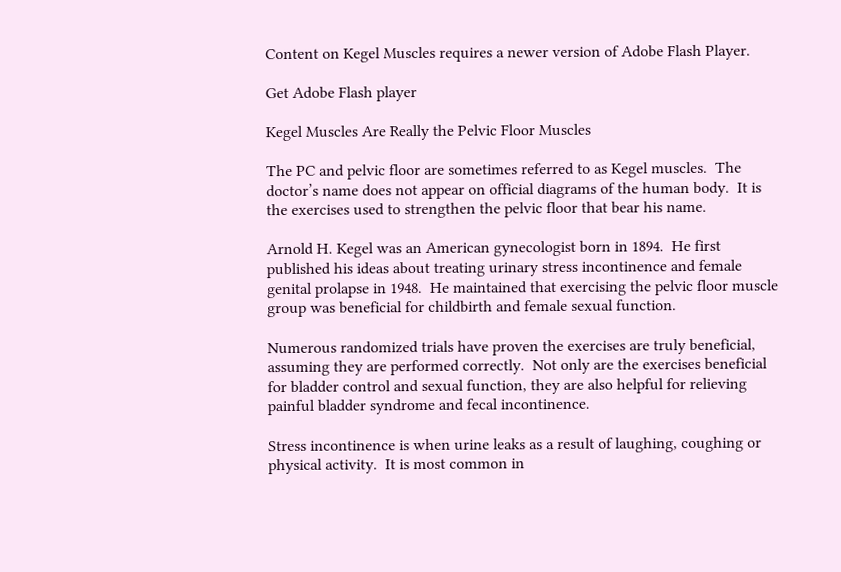Content on Kegel Muscles requires a newer version of Adobe Flash Player.

Get Adobe Flash player

Kegel Muscles Are Really the Pelvic Floor Muscles

The PC and pelvic floor are sometimes referred to as Kegel muscles.  The doctor’s name does not appear on official diagrams of the human body.  It is the exercises used to strengthen the pelvic floor that bear his name.

Arnold H. Kegel was an American gynecologist born in 1894.  He first published his ideas about treating urinary stress incontinence and female genital prolapse in 1948.  He maintained that exercising the pelvic floor muscle group was beneficial for childbirth and female sexual function.

Numerous randomized trials have proven the exercises are truly beneficial, assuming they are performed correctly.  Not only are the exercises beneficial for bladder control and sexual function, they are also helpful for relieving painful bladder syndrome and fecal incontinence.

Stress incontinence is when urine leaks as a result of laughing, coughing or physical activity.  It is most common in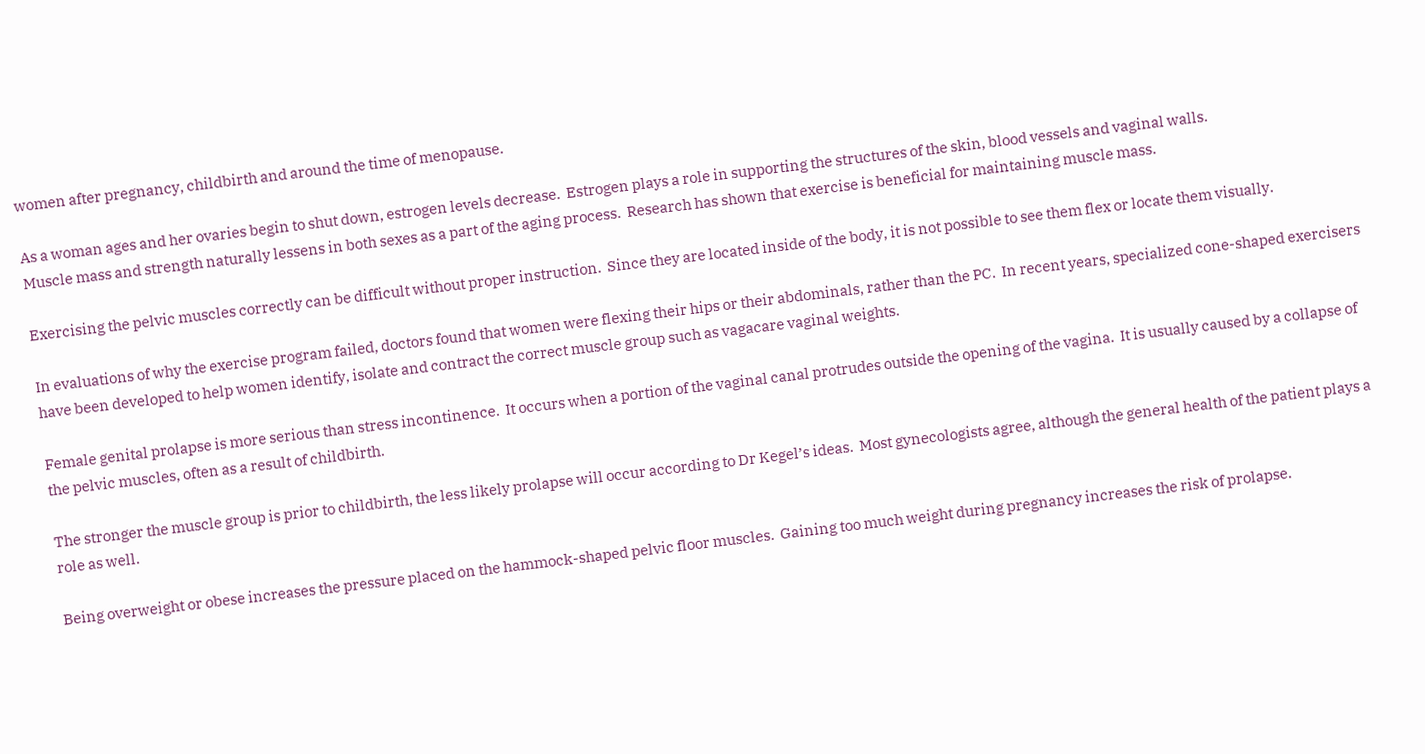women after pregnancy, childbirth and around the time of menopause.

As a woman ages and her ovaries begin to shut down, estrogen levels decrease.  Estrogen plays a role in supporting the structures of the skin, blood vessels and vaginal walls.
Muscle mass and strength naturally lessens in both sexes as a part of the aging process.  Research has shown that exercise is beneficial for maintaining muscle mass.

Exercising the pelvic muscles correctly can be difficult without proper instruction.  Since they are located inside of the body, it is not possible to see them flex or locate them visually.

In evaluations of why the exercise program failed, doctors found that women were flexing their hips or their abdominals, rather than the PC.  In recent years, specialized cone-shaped exercisers have been developed to help women identify, isolate and contract the correct muscle group such as vagacare vaginal weights.

Female genital prolapse is more serious than stress incontinence.  It occurs when a portion of the vaginal canal protrudes outside the opening of the vagina.  It is usually caused by a collapse of the pelvic muscles, often as a result of childbirth.

The stronger the muscle group is prior to childbirth, the less likely prolapse will occur according to Dr Kegel’s ideas.  Most gynecologists agree, although the general health of the patient plays a role as well.

Being overweight or obese increases the pressure placed on the hammock-shaped pelvic floor muscles.  Gaining too much weight during pregnancy increases the risk of prolapse.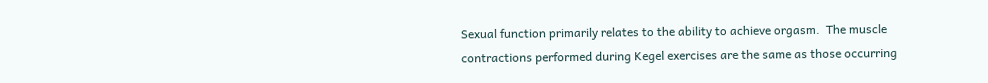Sexual function primarily relates to the ability to achieve orgasm.  The muscle contractions performed during Kegel exercises are the same as those occurring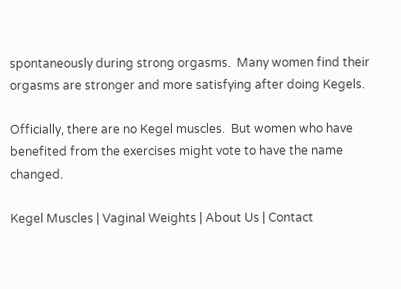spontaneously during strong orgasms.  Many women find their orgasms are stronger and more satisfying after doing Kegels.

Officially, there are no Kegel muscles.  But women who have benefited from the exercises might vote to have the name changed.

Kegel Muscles | Vaginal Weights | About Us | Contact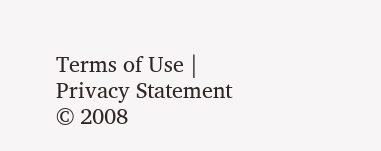Terms of Use | Privacy Statement © 2008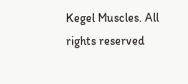Kegel Muscles. All rights reserved